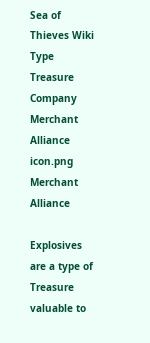Sea of Thieves Wiki
Type Treasure
Company Merchant Alliance icon.png Merchant Alliance

Explosives are a type of Treasure valuable to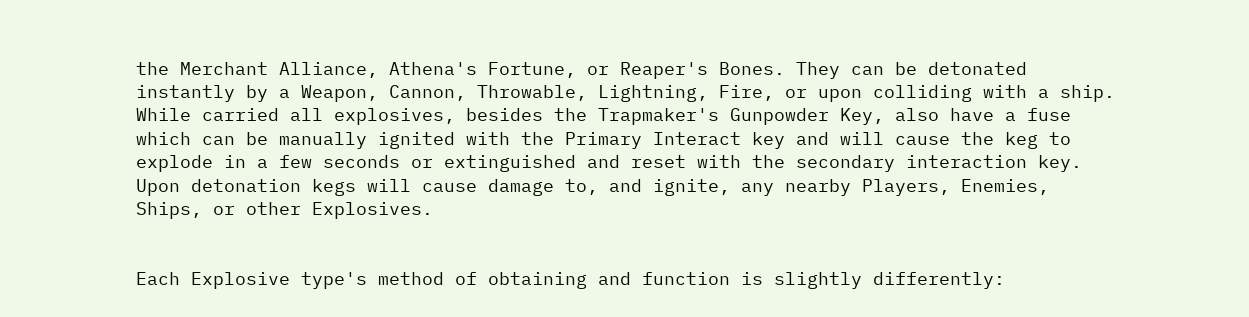the Merchant Alliance, Athena's Fortune, or Reaper's Bones. They can be detonated instantly by a Weapon, Cannon, Throwable, Lightning, Fire, or upon colliding with a ship. While carried all explosives, besides the Trapmaker's Gunpowder Key, also have a fuse which can be manually ignited with the Primary Interact key and will cause the keg to explode in a few seconds or extinguished and reset with the secondary interaction key. Upon detonation kegs will cause damage to, and ignite, any nearby Players, Enemies, Ships, or other Explosives.


Each Explosive type's method of obtaining and function is slightly differently: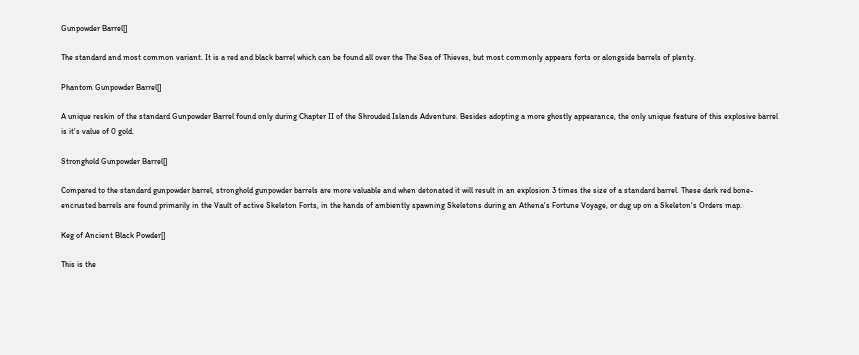Gunpowder Barrel[]

The standard and most common variant. It is a red and black barrel which can be found all over the The Sea of Thieves, but most commonly appears forts or alongside barrels of plenty.

Phantom Gunpowder Barrel[]

A unique reskin of the standard Gunpowder Barrel found only during Chapter II of the Shrouded Islands Adventure. Besides adopting a more ghostly appearance, the only unique feature of this explosive barrel is it's value of 0 gold.

Stronghold Gunpowder Barrel[]

Compared to the standard gunpowder barrel, stronghold gunpowder barrels are more valuable and when detonated it will result in an explosion 3 times the size of a standard barrel. These dark red bone-encrusted barrels are found primarily in the Vault of active Skeleton Forts, in the hands of ambiently spawning Skeletons during an Athena's Fortune Voyage, or dug up on a Skeleton's Orders map.

Keg of Ancient Black Powder[]

This is the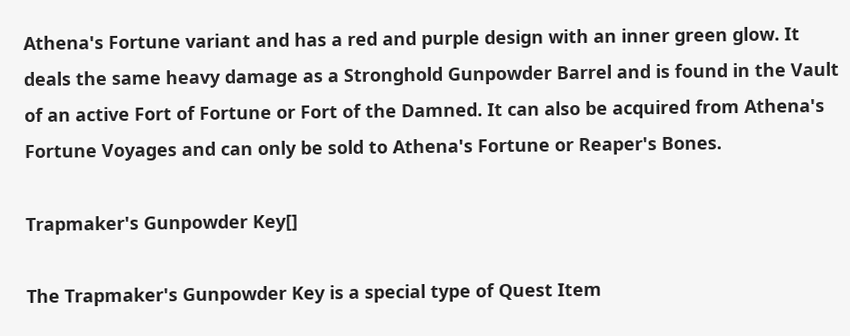Athena's Fortune variant and has a red and purple design with an inner green glow. It deals the same heavy damage as a Stronghold Gunpowder Barrel and is found in the Vault of an active Fort of Fortune or Fort of the Damned. It can also be acquired from Athena's Fortune Voyages and can only be sold to Athena's Fortune or Reaper's Bones.

Trapmaker's Gunpowder Key[]

The Trapmaker's Gunpowder Key is a special type of Quest Item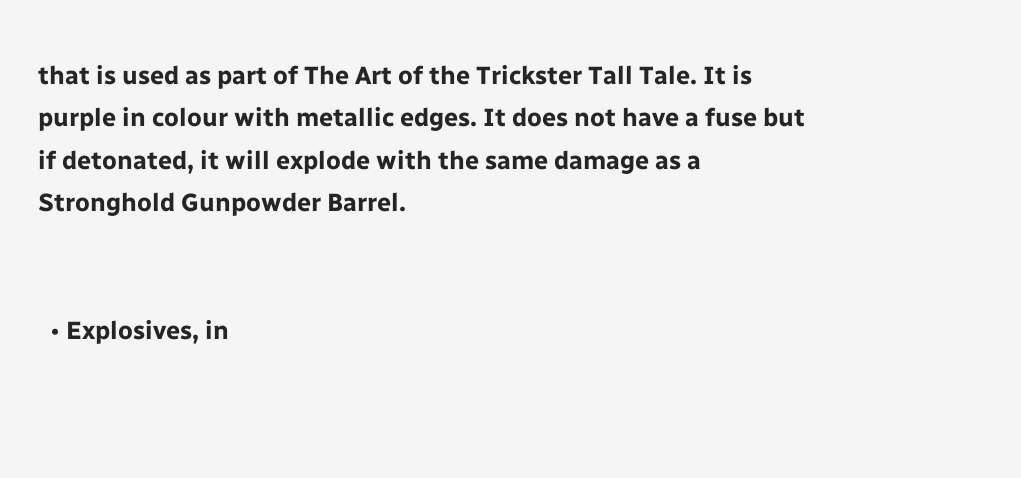that is used as part of The Art of the Trickster Tall Tale. It is purple in colour with metallic edges. It does not have a fuse but if detonated, it will explode with the same damage as a Stronghold Gunpowder Barrel.


  • Explosives, in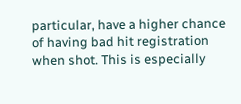particular, have a higher chance of having bad hit registration when shot. This is especially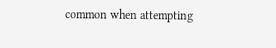common when attempting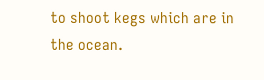to shoot kegs which are in the ocean.